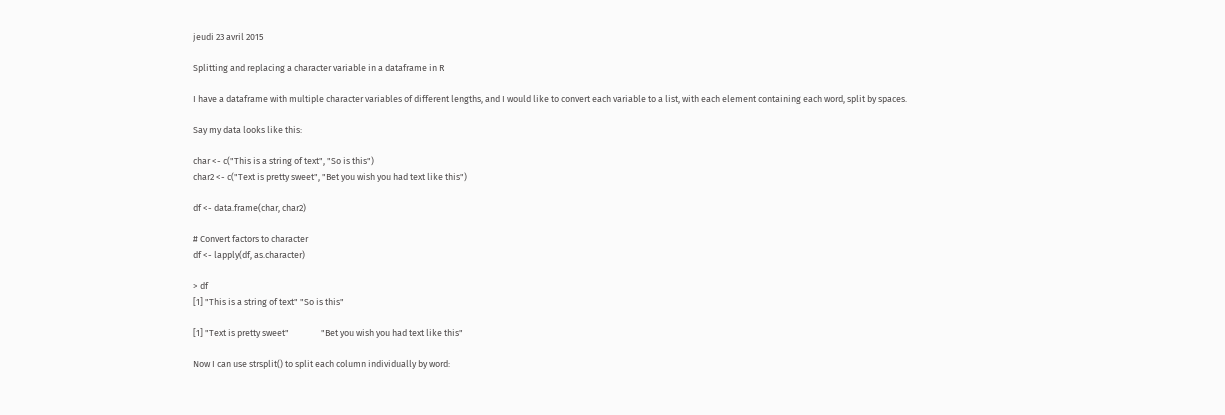jeudi 23 avril 2015

Splitting and replacing a character variable in a dataframe in R

I have a dataframe with multiple character variables of different lengths, and I would like to convert each variable to a list, with each element containing each word, split by spaces.

Say my data looks like this:

char <- c("This is a string of text", "So is this")
char2 <- c("Text is pretty sweet", "Bet you wish you had text like this")

df <- data.frame(char, char2)

# Convert factors to character
df <- lapply(df, as.character)

> df
[1] "This is a string of text" "So is this"

[1] "Text is pretty sweet"                "Bet you wish you had text like this"

Now I can use strsplit() to split each column individually by word: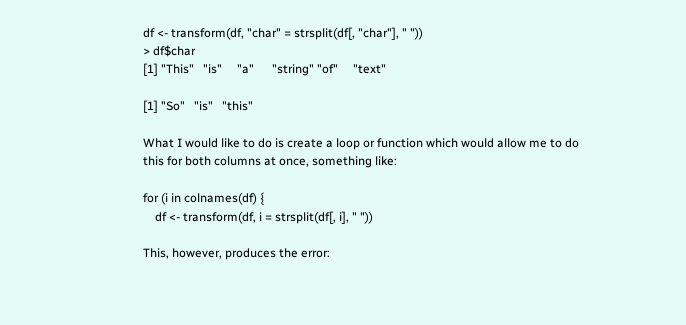df <- transform(df, "char" = strsplit(df[, "char"], " "))
> df$char
[1] "This"   "is"     "a"      "string" "of"     "text"

[1] "So"   "is"   "this"

What I would like to do is create a loop or function which would allow me to do this for both columns at once, something like:

for (i in colnames(df) {
    df <- transform(df, i = strsplit(df[, i], " "))

This, however, produces the error: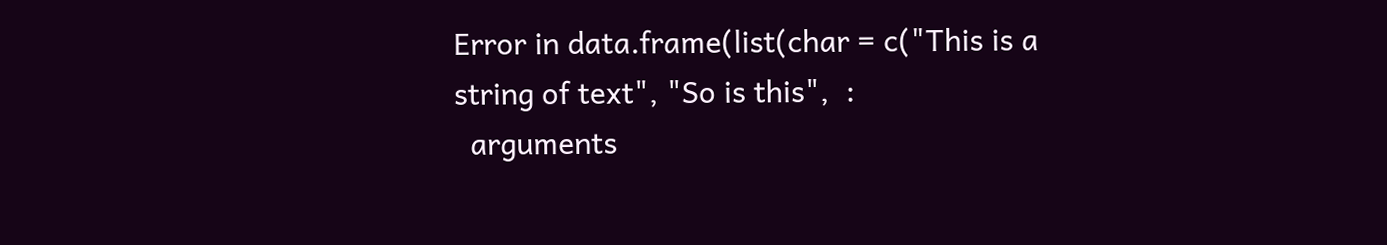Error in data.frame(list(char = c("This is a string of text", "So is this",  :
  arguments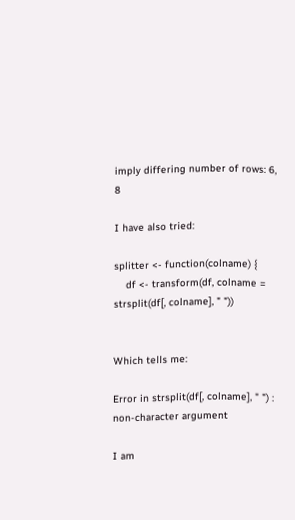imply differing number of rows: 6, 8

I have also tried:

splitter <- function(colname) {
    df <- transform(df, colname = strsplit(df[, colname], " "))


Which tells me:

Error in strsplit(df[, colname], " ") : non-character argument

I am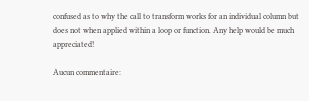confused as to why the call to transform works for an individual column but does not when applied within a loop or function. Any help would be much appreciated!

Aucun commentaire: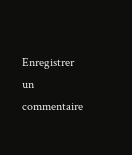Enregistrer un commentaire